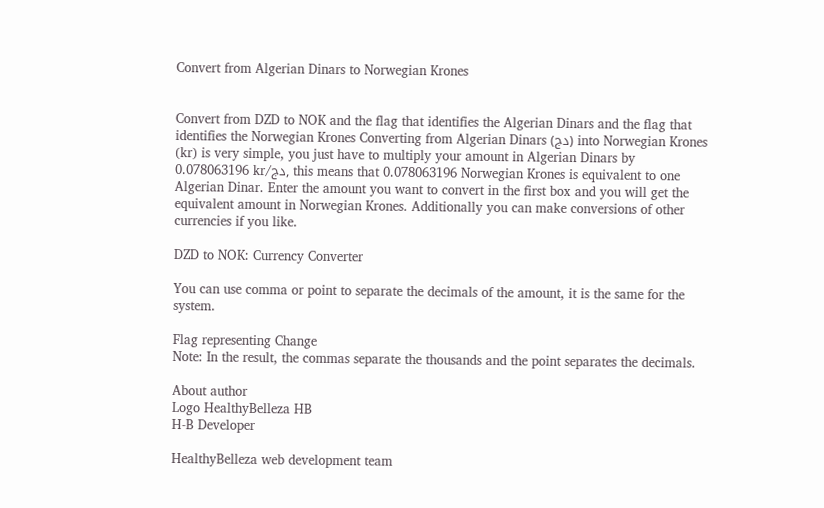Convert from Algerian Dinars to Norwegian Krones


Convert from DZD to NOK and the flag that identifies the Algerian Dinars and the flag that identifies the Norwegian Krones Converting from Algerian Dinars (دج) into Norwegian Krones (kr) is very simple, you just have to multiply your amount in Algerian Dinars by 0.078063196 kr/دج, this means that 0.078063196 Norwegian Krones is equivalent to one Algerian Dinar. Enter the amount you want to convert in the first box and you will get the equivalent amount in Norwegian Krones. Additionally you can make conversions of other currencies if you like.

DZD to NOK: Currency Converter

You can use comma or point to separate the decimals of the amount, it is the same for the system.

Flag representing Change
Note: In the result, the commas separate the thousands and the point separates the decimals.

About author
Logo HealthyBelleza HB
H-B Developer

HealthyBelleza web development team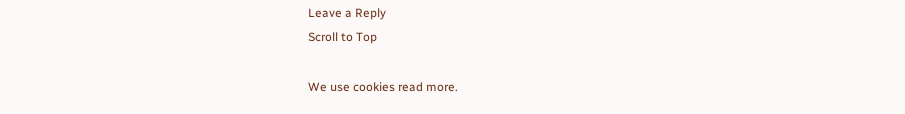Leave a Reply
Scroll to Top

We use cookies read more.